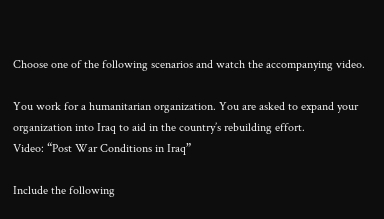Choose one of the following scenarios and watch the accompanying video.

You work for a humanitarian organization. You are asked to expand your organization into Iraq to aid in the country’s rebuilding effort.
Video: “Post War Conditions in Iraq”

Include the following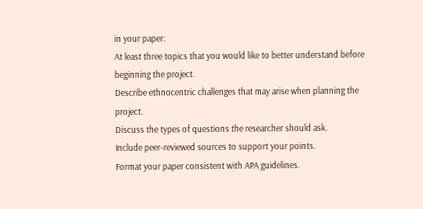in your paper:
At least three topics that you would like to better understand before beginning the project.
Describe ethnocentric challenges that may arise when planning the project.
Discuss the types of questions the researcher should ask.
Include peer-reviewed sources to support your points.
Format your paper consistent with APA guidelines.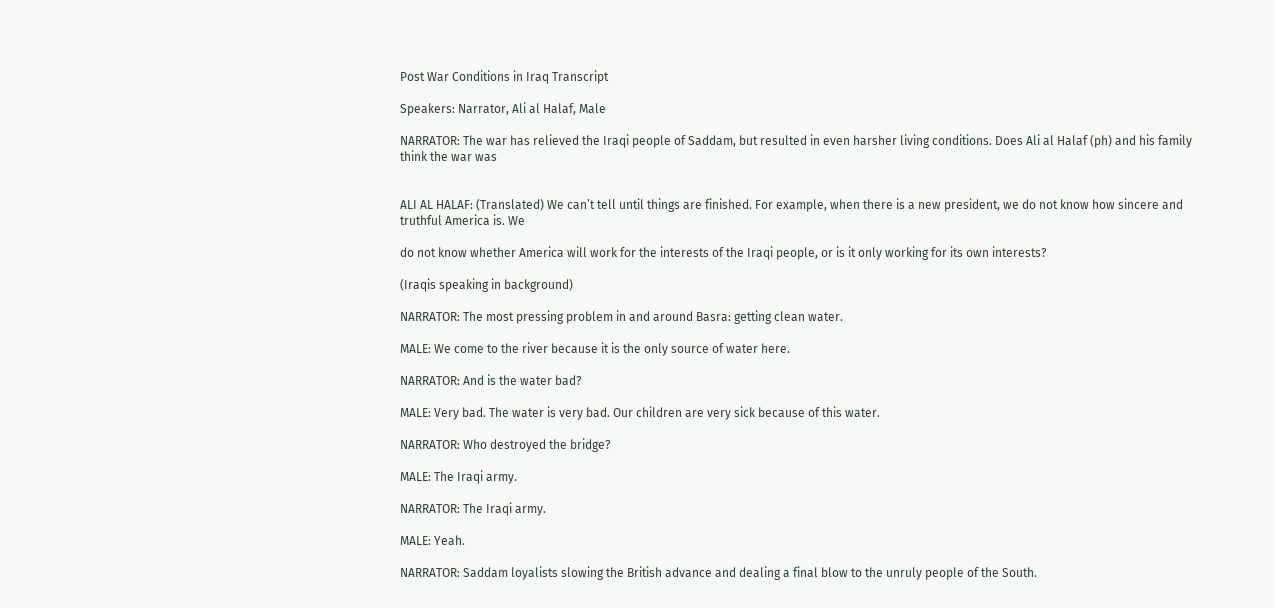Post War Conditions in Iraq Transcript

Speakers: Narrator, Ali al Halaf, Male

NARRATOR: The war has relieved the Iraqi people of Saddam, but resulted in even harsher living conditions. Does Ali al Halaf (ph) and his family think the war was


ALI AL HALAF: (Translated) We can’t tell until things are finished. For example, when there is a new president, we do not know how sincere and truthful America is. We

do not know whether America will work for the interests of the Iraqi people, or is it only working for its own interests?

(Iraqis speaking in background)

NARRATOR: The most pressing problem in and around Basra: getting clean water.

MALE: We come to the river because it is the only source of water here.

NARRATOR: And is the water bad?

MALE: Very bad. The water is very bad. Our children are very sick because of this water.

NARRATOR: Who destroyed the bridge?

MALE: The Iraqi army.

NARRATOR: The Iraqi army.

MALE: Yeah.

NARRATOR: Saddam loyalists slowing the British advance and dealing a final blow to the unruly people of the South.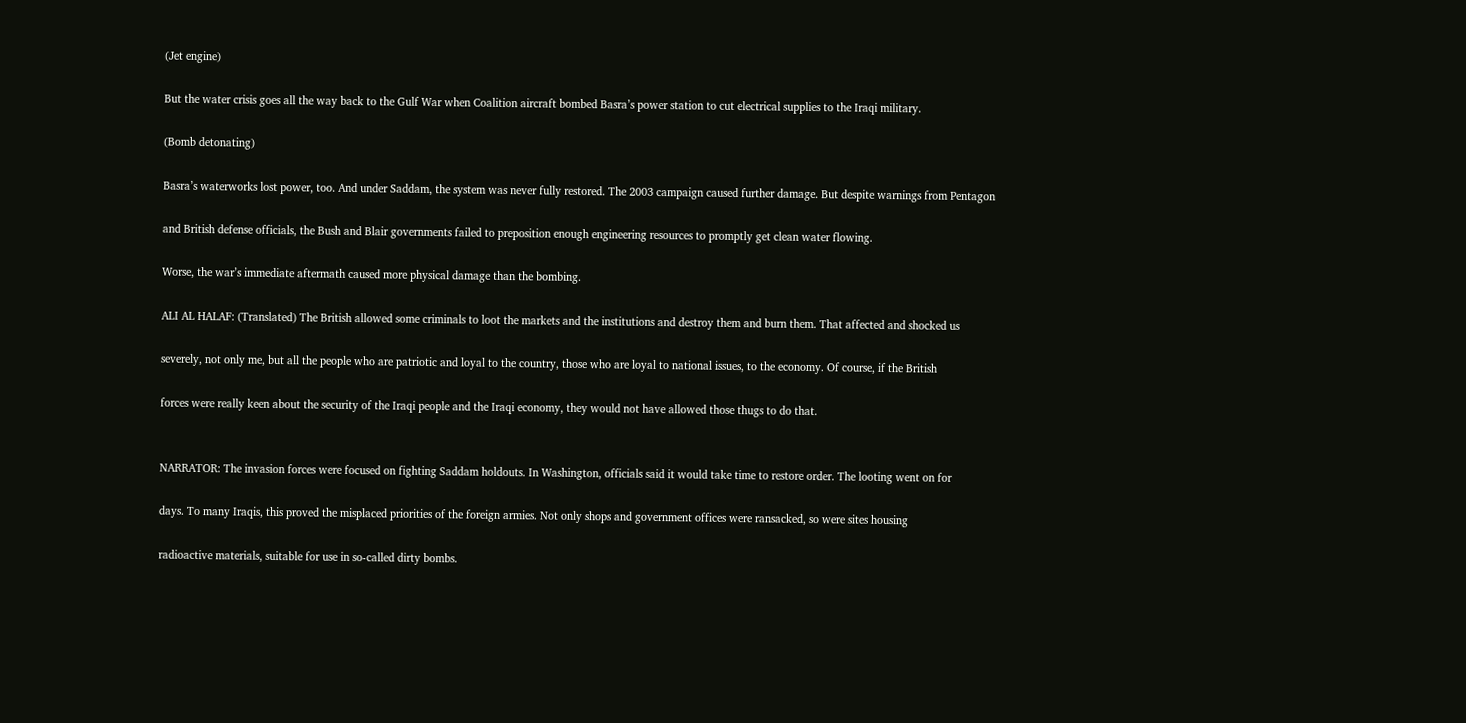(Jet engine)

But the water crisis goes all the way back to the Gulf War when Coalition aircraft bombed Basra’s power station to cut electrical supplies to the Iraqi military.

(Bomb detonating)

Basra’s waterworks lost power, too. And under Saddam, the system was never fully restored. The 2003 campaign caused further damage. But despite warnings from Pentagon

and British defense officials, the Bush and Blair governments failed to preposition enough engineering resources to promptly get clean water flowing.

Worse, the war’s immediate aftermath caused more physical damage than the bombing.

ALI AL HALAF: (Translated) The British allowed some criminals to loot the markets and the institutions and destroy them and burn them. That affected and shocked us

severely, not only me, but all the people who are patriotic and loyal to the country, those who are loyal to national issues, to the economy. Of course, if the British

forces were really keen about the security of the Iraqi people and the Iraqi economy, they would not have allowed those thugs to do that.


NARRATOR: The invasion forces were focused on fighting Saddam holdouts. In Washington, officials said it would take time to restore order. The looting went on for

days. To many Iraqis, this proved the misplaced priorities of the foreign armies. Not only shops and government offices were ransacked, so were sites housing

radioactive materials, suitable for use in so-called dirty bombs.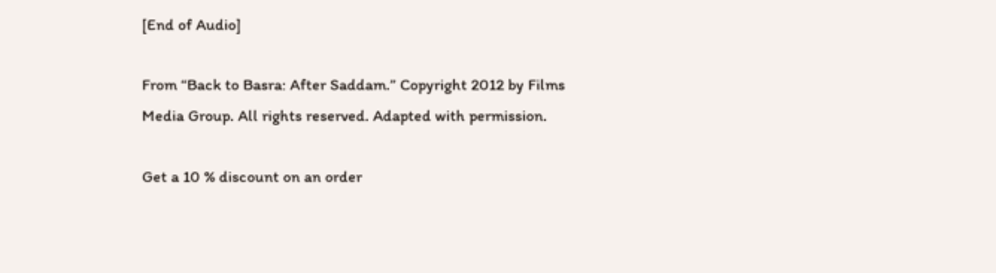[End of Audio]

From “Back to Basra: After Saddam.” Copyright 2012 by Films Media Group. All rights reserved. Adapted with permission.

Get a 10 % discount on an order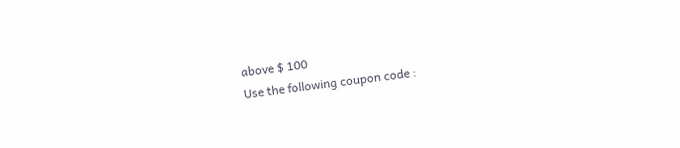above $ 100
Use the following coupon code :